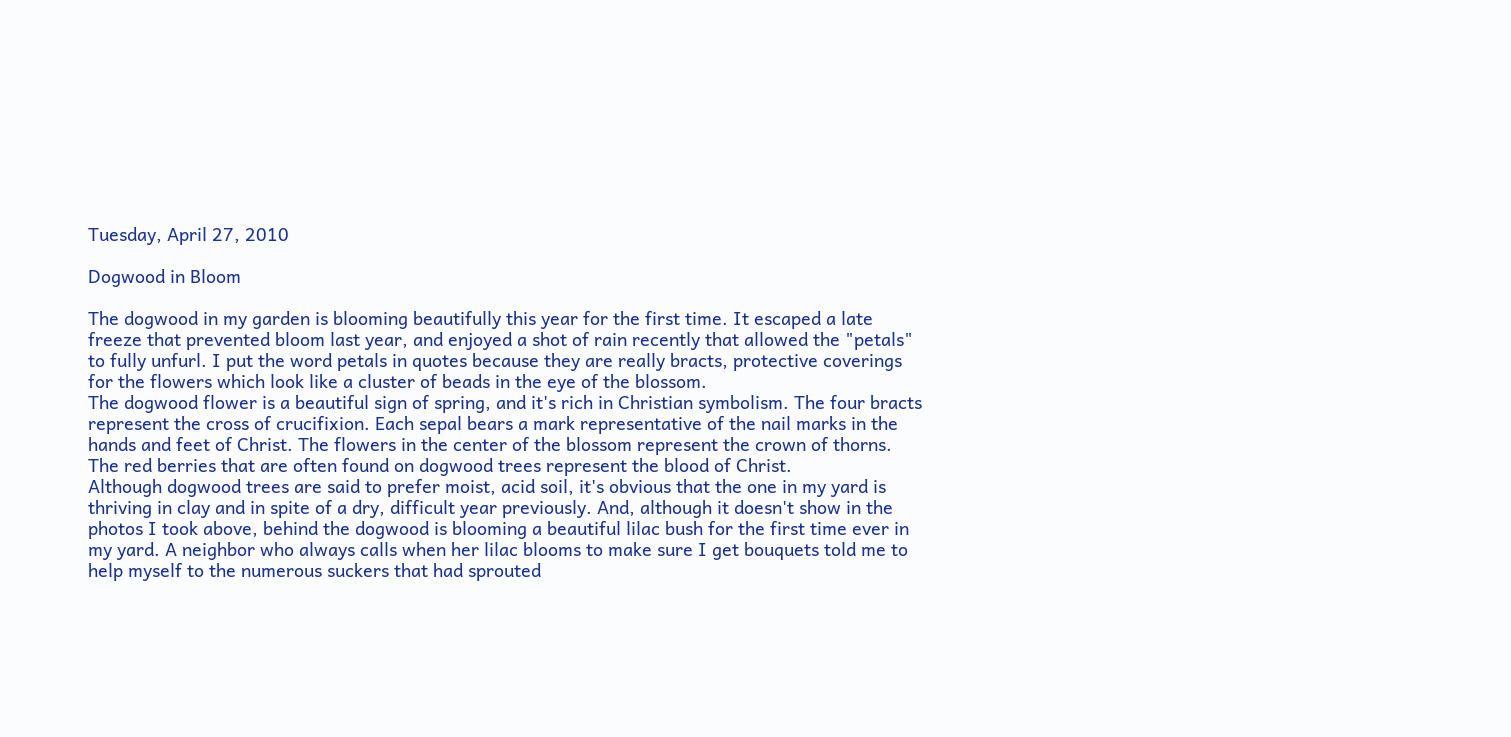Tuesday, April 27, 2010

Dogwood in Bloom

The dogwood in my garden is blooming beautifully this year for the first time. It escaped a late freeze that prevented bloom last year, and enjoyed a shot of rain recently that allowed the "petals" to fully unfurl. I put the word petals in quotes because they are really bracts, protective coverings for the flowers which look like a cluster of beads in the eye of the blossom.
The dogwood flower is a beautiful sign of spring, and it's rich in Christian symbolism. The four bracts represent the cross of crucifixion. Each sepal bears a mark representative of the nail marks in the hands and feet of Christ. The flowers in the center of the blossom represent the crown of thorns. The red berries that are often found on dogwood trees represent the blood of Christ.
Although dogwood trees are said to prefer moist, acid soil, it's obvious that the one in my yard is thriving in clay and in spite of a dry, difficult year previously. And, although it doesn't show in the photos I took above, behind the dogwood is blooming a beautiful lilac bush for the first time ever in my yard. A neighbor who always calls when her lilac blooms to make sure I get bouquets told me to help myself to the numerous suckers that had sprouted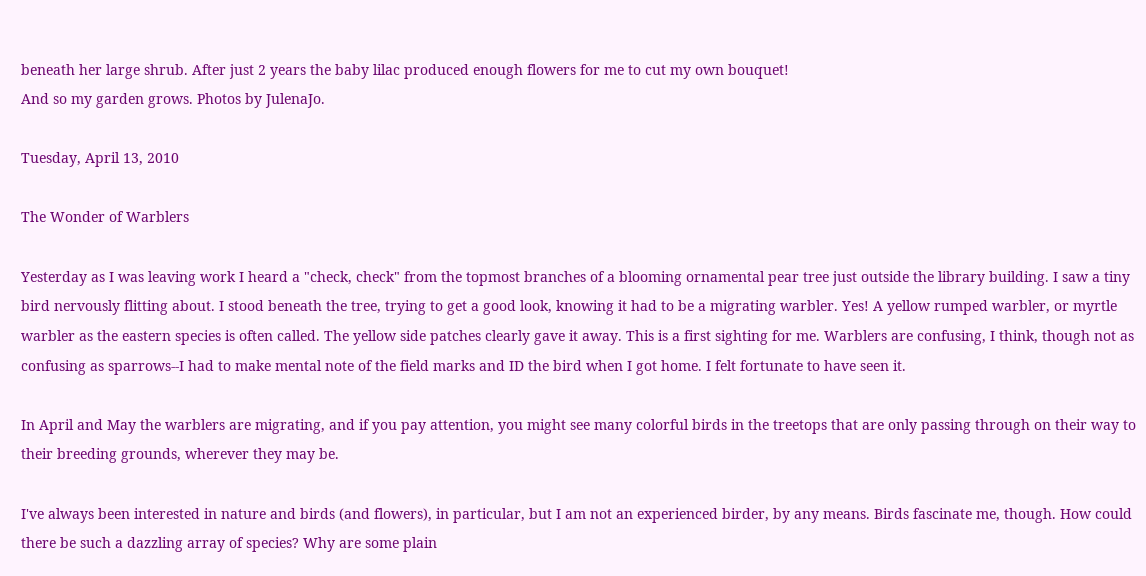beneath her large shrub. After just 2 years the baby lilac produced enough flowers for me to cut my own bouquet!
And so my garden grows. Photos by JulenaJo.

Tuesday, April 13, 2010

The Wonder of Warblers

Yesterday as I was leaving work I heard a "check, check" from the topmost branches of a blooming ornamental pear tree just outside the library building. I saw a tiny bird nervously flitting about. I stood beneath the tree, trying to get a good look, knowing it had to be a migrating warbler. Yes! A yellow rumped warbler, or myrtle warbler as the eastern species is often called. The yellow side patches clearly gave it away. This is a first sighting for me. Warblers are confusing, I think, though not as confusing as sparrows--I had to make mental note of the field marks and ID the bird when I got home. I felt fortunate to have seen it.

In April and May the warblers are migrating, and if you pay attention, you might see many colorful birds in the treetops that are only passing through on their way to their breeding grounds, wherever they may be.

I've always been interested in nature and birds (and flowers), in particular, but I am not an experienced birder, by any means. Birds fascinate me, though. How could there be such a dazzling array of species? Why are some plain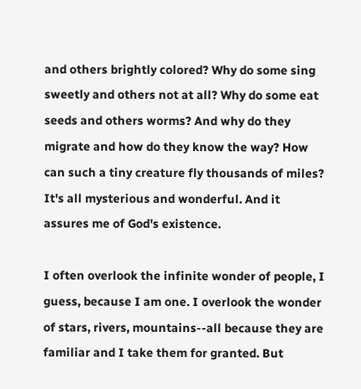and others brightly colored? Why do some sing sweetly and others not at all? Why do some eat seeds and others worms? And why do they migrate and how do they know the way? How can such a tiny creature fly thousands of miles? It's all mysterious and wonderful. And it assures me of God's existence.

I often overlook the infinite wonder of people, I guess, because I am one. I overlook the wonder of stars, rivers, mountains--all because they are familiar and I take them for granted. But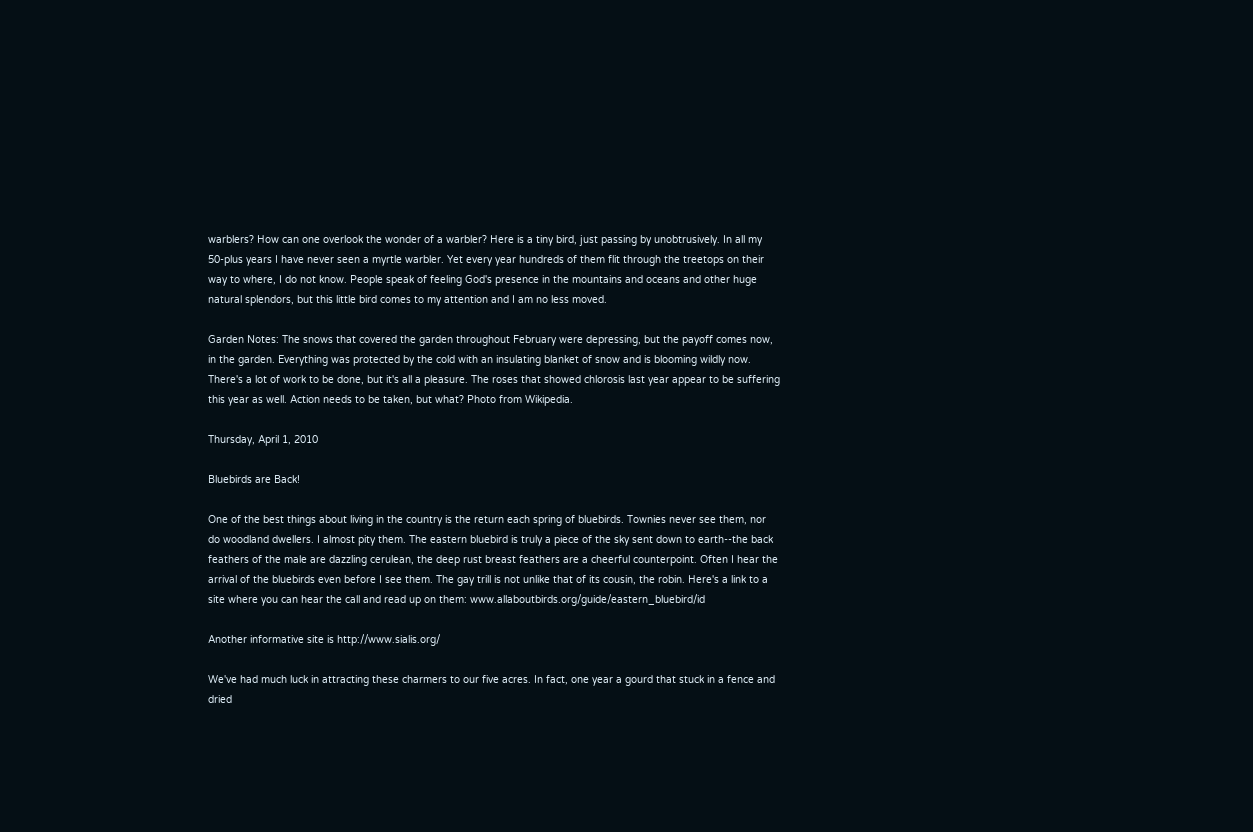warblers? How can one overlook the wonder of a warbler? Here is a tiny bird, just passing by unobtrusively. In all my 50-plus years I have never seen a myrtle warbler. Yet every year hundreds of them flit through the treetops on their way to where, I do not know. People speak of feeling God's presence in the mountains and oceans and other huge natural splendors, but this little bird comes to my attention and I am no less moved.

Garden Notes: The snows that covered the garden throughout February were depressing, but the payoff comes now, in the garden. Everything was protected by the cold with an insulating blanket of snow and is blooming wildly now. There's a lot of work to be done, but it's all a pleasure. The roses that showed chlorosis last year appear to be suffering this year as well. Action needs to be taken, but what? Photo from Wikipedia.

Thursday, April 1, 2010

Bluebirds are Back!

One of the best things about living in the country is the return each spring of bluebirds. Townies never see them, nor do woodland dwellers. I almost pity them. The eastern bluebird is truly a piece of the sky sent down to earth--the back feathers of the male are dazzling cerulean, the deep rust breast feathers are a cheerful counterpoint. Often I hear the arrival of the bluebirds even before I see them. The gay trill is not unlike that of its cousin, the robin. Here's a link to a site where you can hear the call and read up on them: www.allaboutbirds.org/guide/eastern_bluebird/id

Another informative site is http://www.sialis.org/

We've had much luck in attracting these charmers to our five acres. In fact, one year a gourd that stuck in a fence and dried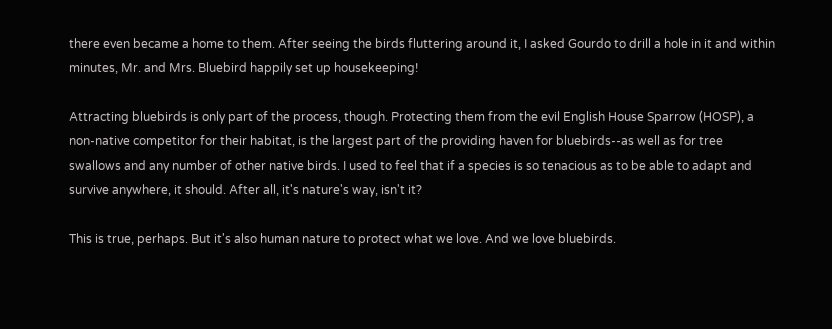there even became a home to them. After seeing the birds fluttering around it, I asked Gourdo to drill a hole in it and within minutes, Mr. and Mrs. Bluebird happily set up housekeeping!

Attracting bluebirds is only part of the process, though. Protecting them from the evil English House Sparrow (HOSP), a non-native competitor for their habitat, is the largest part of the providing haven for bluebirds--as well as for tree swallows and any number of other native birds. I used to feel that if a species is so tenacious as to be able to adapt and survive anywhere, it should. After all, it's nature's way, isn't it?

This is true, perhaps. But it's also human nature to protect what we love. And we love bluebirds.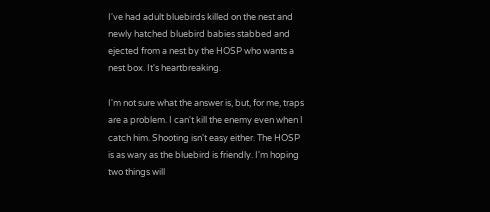I've had adult bluebirds killed on the nest and newly hatched bluebird babies stabbed and ejected from a nest by the HOSP who wants a nest box. It's heartbreaking.

I'm not sure what the answer is, but, for me, traps are a problem. I can't kill the enemy even when I catch him. Shooting isn't easy either. The HOSP is as wary as the bluebird is friendly. I'm hoping two things will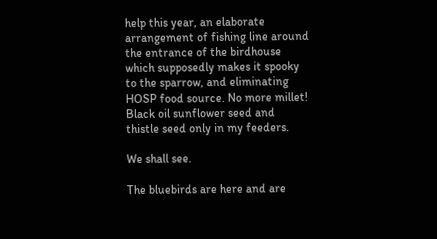help this year, an elaborate arrangement of fishing line around the entrance of the birdhouse which supposedly makes it spooky to the sparrow, and eliminating HOSP food source. No more millet! Black oil sunflower seed and thistle seed only in my feeders.

We shall see.

The bluebirds are here and are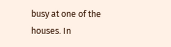busy at one of the houses. In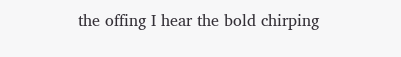the offing I hear the bold chirping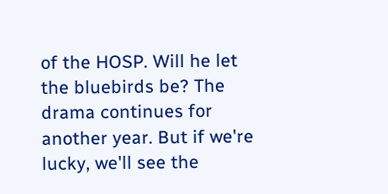of the HOSP. Will he let the bluebirds be? The drama continues for another year. But if we're lucky, we'll see the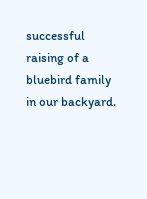successful raising of a bluebird family in our backyard.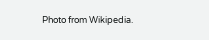Photo from Wikipedia.